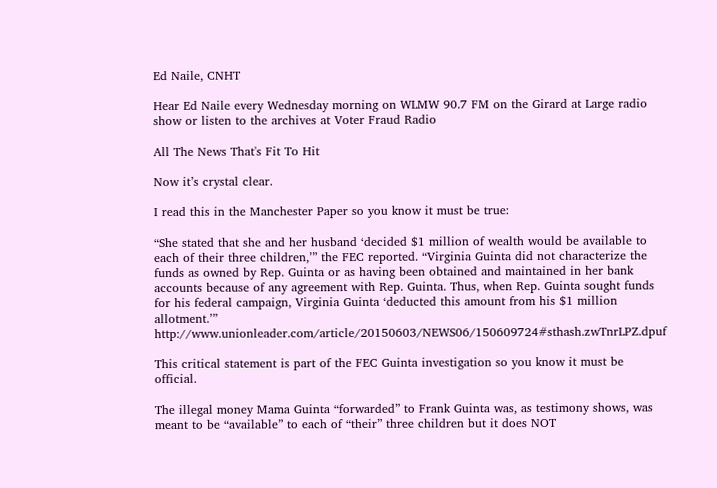Ed Naile, CNHT

Hear Ed Naile every Wednesday morning on WLMW 90.7 FM on the Girard at Large radio show or listen to the archives at Voter Fraud Radio

All The News That's Fit To Hit

Now it’s crystal clear.

I read this in the Manchester Paper so you know it must be true:

“She stated that she and her husband ‘decided $1 million of wealth would be available to each of their three children,’” the FEC reported. “Virginia Guinta did not characterize the funds as owned by Rep. Guinta or as having been obtained and maintained in her bank accounts because of any agreement with Rep. Guinta. Thus, when Rep. Guinta sought funds for his federal campaign, Virginia Guinta ‘deducted this amount from his $1 million allotment.’”  http://www.unionleader.com/article/20150603/NEWS06/150609724#sthash.zwTnrLPZ.dpuf

This critical statement is part of the FEC Guinta investigation so you know it must be official.

The illegal money Mama Guinta “forwarded” to Frank Guinta was, as testimony shows, was meant to be “available” to each of “their” three children but it does NOT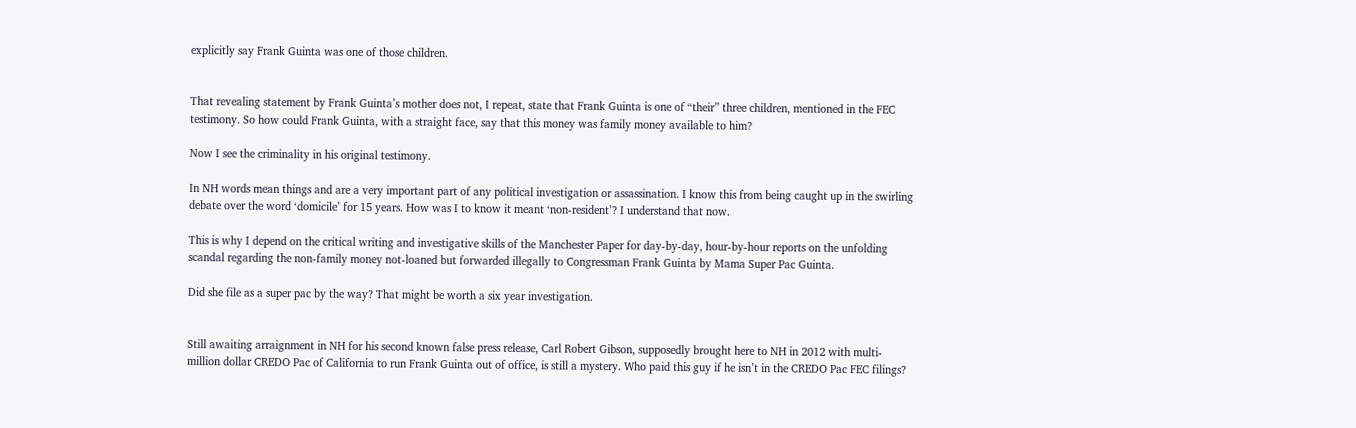explicitly say Frank Guinta was one of those children.


That revealing statement by Frank Guinta’s mother does not, I repeat, state that Frank Guinta is one of “their” three children, mentioned in the FEC testimony. So how could Frank Guinta, with a straight face, say that this money was family money available to him?

Now I see the criminality in his original testimony.

In NH words mean things and are a very important part of any political investigation or assassination. I know this from being caught up in the swirling debate over the word ‘domicile’ for 15 years. How was I to know it meant ‘non-resident’? I understand that now.

This is why I depend on the critical writing and investigative skills of the Manchester Paper for day-by-day, hour-by-hour reports on the unfolding scandal regarding the non-family money not-loaned but forwarded illegally to Congressman Frank Guinta by Mama Super Pac Guinta.

Did she file as a super pac by the way? That might be worth a six year investigation.


Still awaiting arraignment in NH for his second known false press release, Carl Robert Gibson, supposedly brought here to NH in 2012 with multi-million dollar CREDO Pac of California to run Frank Guinta out of office, is still a mystery. Who paid this guy if he isn’t in the CREDO Pac FEC filings?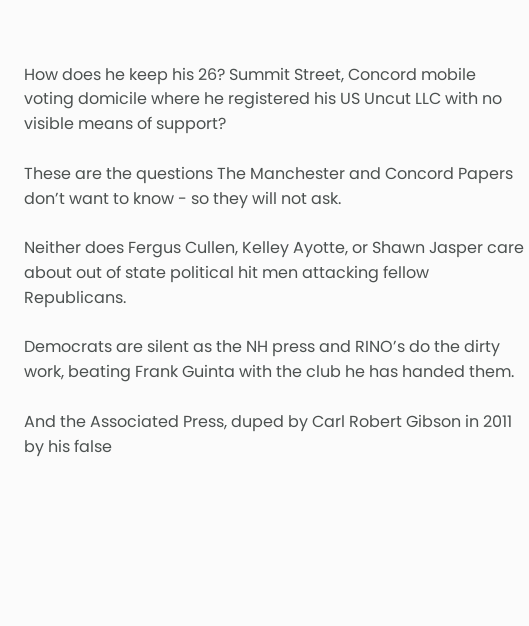How does he keep his 26? Summit Street, Concord mobile voting domicile where he registered his US Uncut LLC with no visible means of support?

These are the questions The Manchester and Concord Papers don’t want to know - so they will not ask.

Neither does Fergus Cullen, Kelley Ayotte, or Shawn Jasper care about out of state political hit men attacking fellow Republicans.

Democrats are silent as the NH press and RINO’s do the dirty work, beating Frank Guinta with the club he has handed them.

And the Associated Press, duped by Carl Robert Gibson in 2011 by his false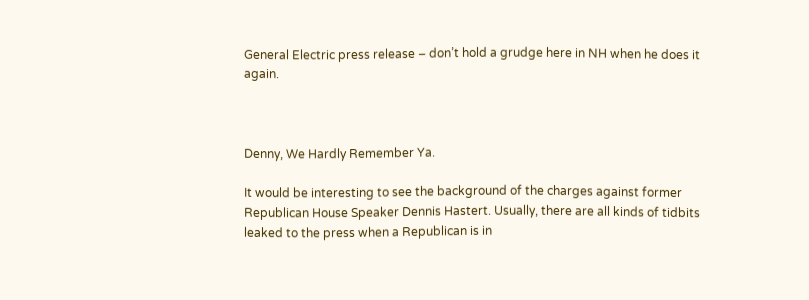General Electric press release – don’t hold a grudge here in NH when he does it again.



Denny, We Hardly Remember Ya.

It would be interesting to see the background of the charges against former Republican House Speaker Dennis Hastert. Usually, there are all kinds of tidbits leaked to the press when a Republican is in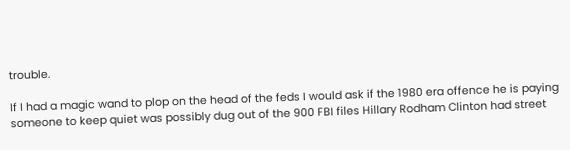trouble.

If I had a magic wand to plop on the head of the feds I would ask if the 1980 era offence he is paying someone to keep quiet was possibly dug out of the 900 FBI files Hillary Rodham Clinton had street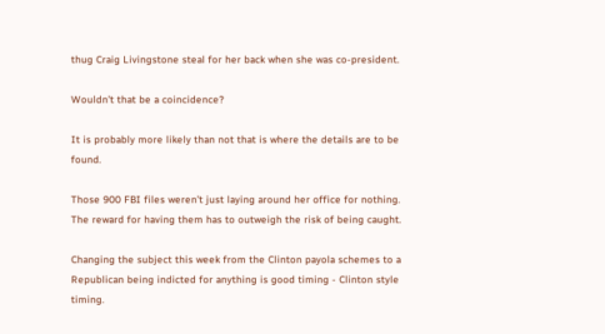thug Craig Livingstone steal for her back when she was co-president.

Wouldn’t that be a coincidence?

It is probably more likely than not that is where the details are to be found.

Those 900 FBI files weren’t just laying around her office for nothing. The reward for having them has to outweigh the risk of being caught.

Changing the subject this week from the Clinton payola schemes to a Republican being indicted for anything is good timing - Clinton style timing.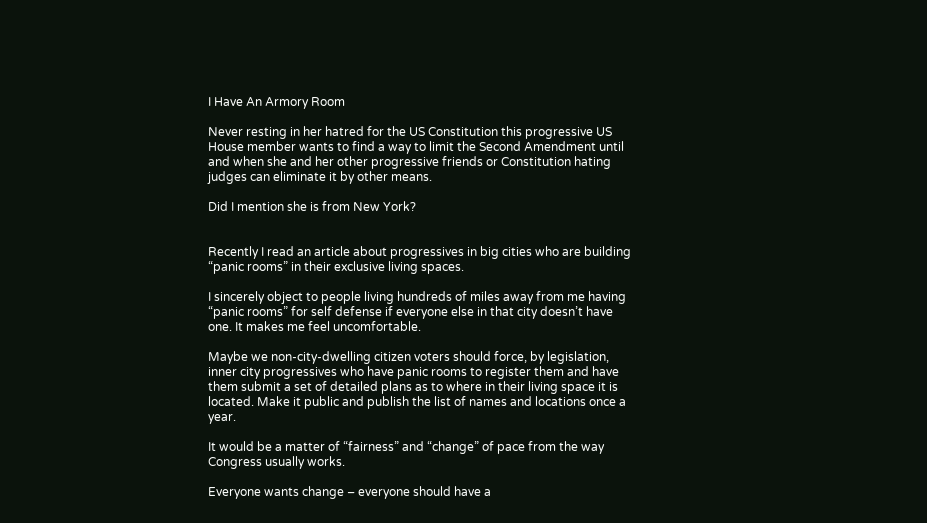I Have An Armory Room

Never resting in her hatred for the US Constitution this progressive US House member wants to find a way to limit the Second Amendment until and when she and her other progressive friends or Constitution hating judges can eliminate it by other means.

Did I mention she is from New York?


Recently I read an article about progressives in big cities who are building “panic rooms” in their exclusive living spaces.

I sincerely object to people living hundreds of miles away from me having “panic rooms” for self defense if everyone else in that city doesn’t have one. It makes me feel uncomfortable.

Maybe we non-city-dwelling citizen voters should force, by legislation, inner city progressives who have panic rooms to register them and have them submit a set of detailed plans as to where in their living space it is located. Make it public and publish the list of names and locations once a year.

It would be a matter of “fairness” and “change” of pace from the way Congress usually works.

Everyone wants change – everyone should have a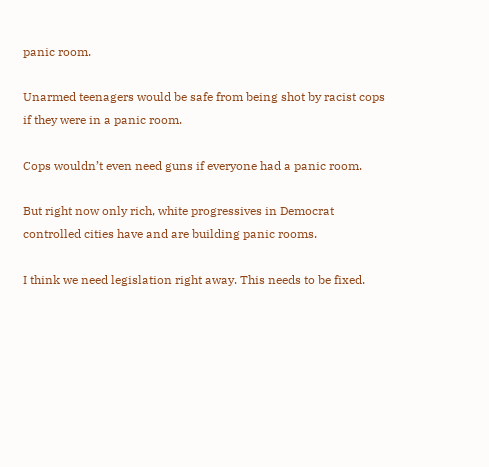panic room.

Unarmed teenagers would be safe from being shot by racist cops if they were in a panic room.

Cops wouldn’t even need guns if everyone had a panic room.

But right now only rich, white progressives in Democrat controlled cities have and are building panic rooms.

I think we need legislation right away. This needs to be fixed.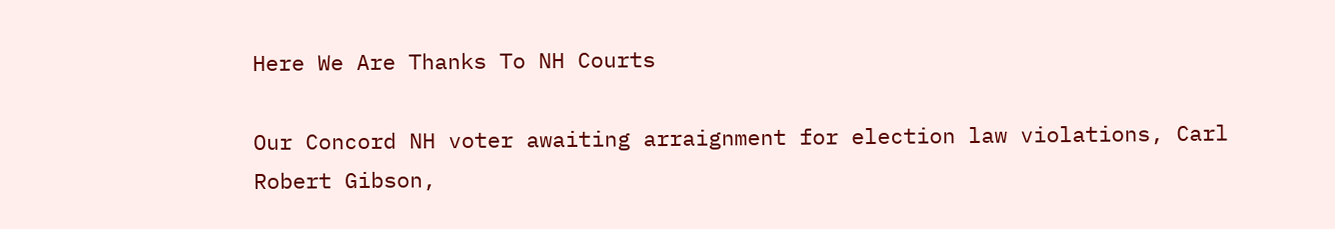Here We Are Thanks To NH Courts

Our Concord NH voter awaiting arraignment for election law violations, Carl Robert Gibson,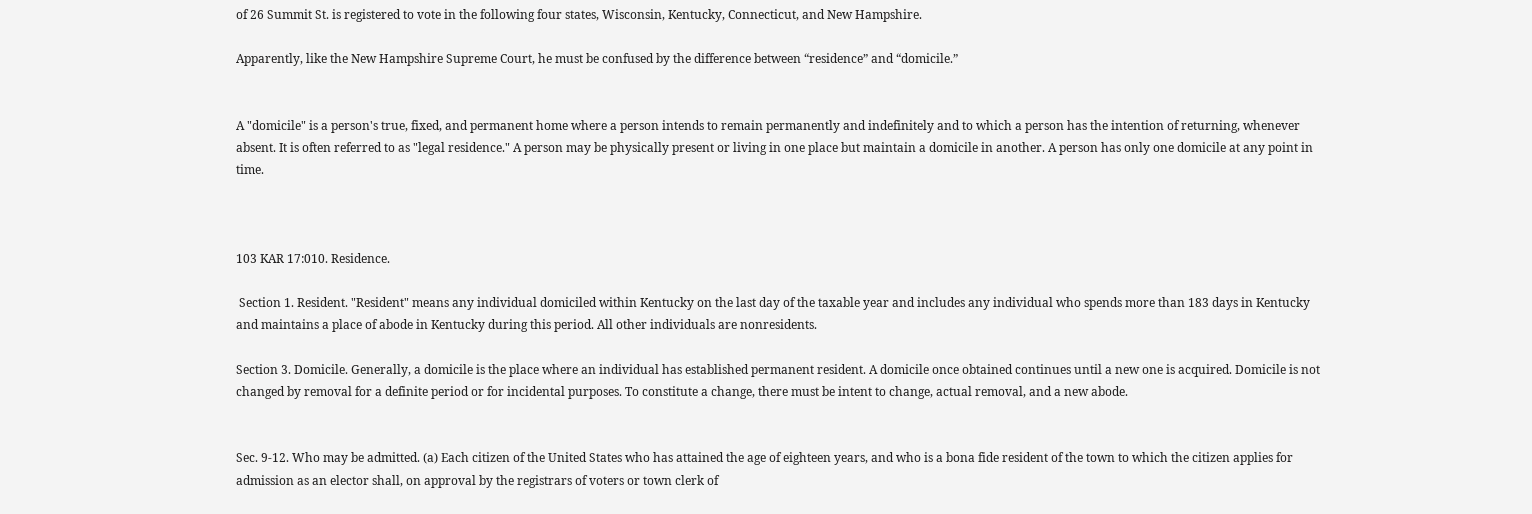of 26 Summit St. is registered to vote in the following four states, Wisconsin, Kentucky, Connecticut, and New Hampshire.

Apparently, like the New Hampshire Supreme Court, he must be confused by the difference between “residence” and “domicile.”


A "domicile" is a person's true, fixed, and permanent home where a person intends to remain permanently and indefinitely and to which a person has the intention of returning, whenever absent. It is often referred to as "legal residence." A person may be physically present or living in one place but maintain a domicile in another. A person has only one domicile at any point in time.



103 KAR 17:010. Residence.

 Section 1. Resident. "Resident" means any individual domiciled within Kentucky on the last day of the taxable year and includes any individual who spends more than 183 days in Kentucky and maintains a place of abode in Kentucky during this period. All other individuals are nonresidents.

Section 3. Domicile. Generally, a domicile is the place where an individual has established permanent resident. A domicile once obtained continues until a new one is acquired. Domicile is not changed by removal for a definite period or for incidental purposes. To constitute a change, there must be intent to change, actual removal, and a new abode.


Sec. 9-12. Who may be admitted. (a) Each citizen of the United States who has attained the age of eighteen years, and who is a bona fide resident of the town to which the citizen applies for admission as an elector shall, on approval by the registrars of voters or town clerk of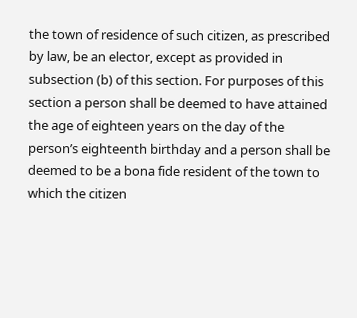the town of residence of such citizen, as prescribed by law, be an elector, except as provided in subsection (b) of this section. For purposes of this section a person shall be deemed to have attained the age of eighteen years on the day of the person’s eighteenth birthday and a person shall be deemed to be a bona fide resident of the town to which the citizen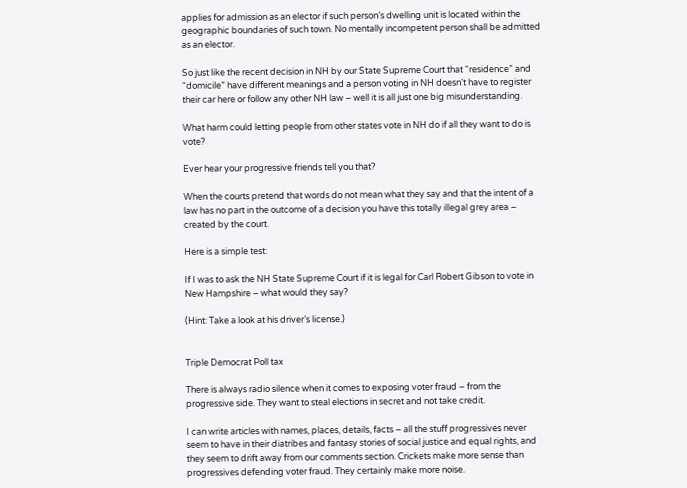applies for admission as an elector if such person’s dwelling unit is located within the geographic boundaries of such town. No mentally incompetent person shall be admitted as an elector.

So just like the recent decision in NH by our State Supreme Court that “residence” and “domicile” have different meanings and a person voting in NH doesn’t have to register their car here or follow any other NH law – well it is all just one big misunderstanding.

What harm could letting people from other states vote in NH do if all they want to do is vote?

Ever hear your progressive friends tell you that?

When the courts pretend that words do not mean what they say and that the intent of a law has no part in the outcome of a decision you have this totally illegal grey area – created by the court.

Here is a simple test:

If I was to ask the NH State Supreme Court if it is legal for Carl Robert Gibson to vote in New Hampshire – what would they say?

(Hint: Take a look at his driver’s license.)


Triple Democrat Poll tax

There is always radio silence when it comes to exposing voter fraud – from the progressive side. They want to steal elections in secret and not take credit.

I can write articles with names, places, details, facts – all the stuff progressives never seem to have in their diatribes and fantasy stories of social justice and equal rights, and they seem to drift away from our comments section. Crickets make more sense than progressives defending voter fraud. They certainly make more noise.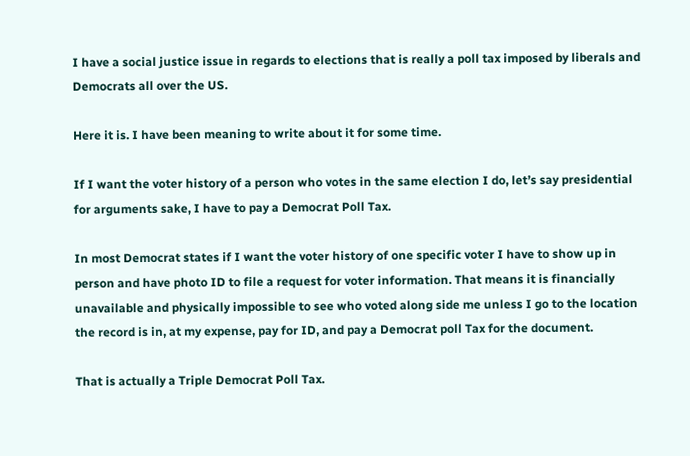I have a social justice issue in regards to elections that is really a poll tax imposed by liberals and Democrats all over the US.

Here it is. I have been meaning to write about it for some time.

If I want the voter history of a person who votes in the same election I do, let’s say presidential for arguments sake, I have to pay a Democrat Poll Tax.

In most Democrat states if I want the voter history of one specific voter I have to show up in person and have photo ID to file a request for voter information. That means it is financially unavailable and physically impossible to see who voted along side me unless I go to the location the record is in, at my expense, pay for ID, and pay a Democrat poll Tax for the document.

That is actually a Triple Democrat Poll Tax.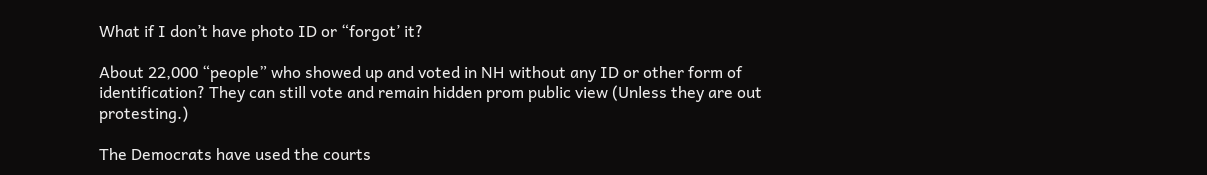What if I don’t have photo ID or “forgot’ it?

About 22,000 “people” who showed up and voted in NH without any ID or other form of identification? They can still vote and remain hidden prom public view (Unless they are out protesting.)

The Democrats have used the courts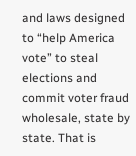and laws designed to “help America vote” to steal elections and commit voter fraud wholesale, state by state. That is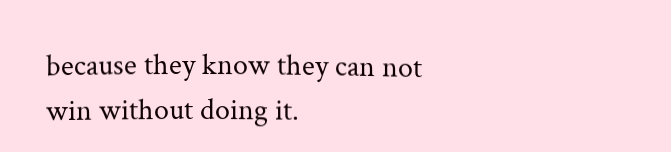because they know they can not win without doing it.